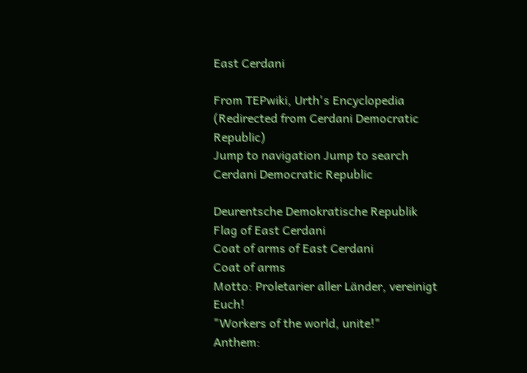East Cerdani

From TEPwiki, Urth's Encyclopedia
(Redirected from Cerdani Democratic Republic)
Jump to navigation Jump to search
Cerdani Democratic Republic

Deurentsche Demokratische Republik
Flag of East Cerdani
Coat of arms of East Cerdani
Coat of arms
Motto: Proletarier aller Länder, vereinigt Euch!
"Workers of the world, unite!"
Anthem: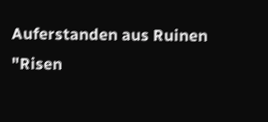Auferstanden aus Ruinen
"Risen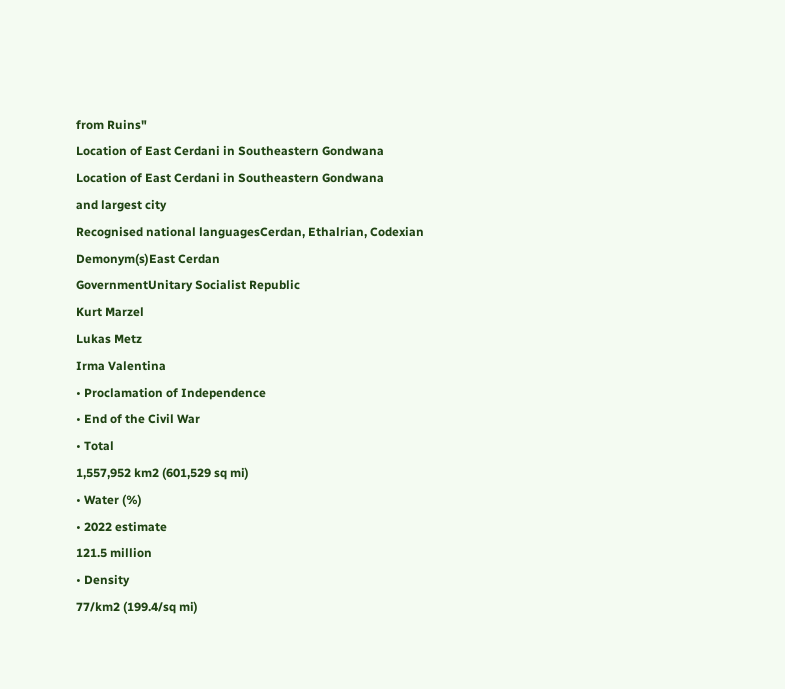from Ruins"
Location of East Cerdani in Southeastern Gondwana
Location of East Cerdani in Southeastern Gondwana
and largest city
Recognised national languagesCerdan, Ethalrian, Codexian
Demonym(s)East Cerdan
GovernmentUnitary Socialist Republic
Kurt Marzel
Lukas Metz
Irma Valentina
• Proclamation of Independence
• End of the Civil War
• Total
1,557,952 km2 (601,529 sq mi)
• Water (%)
• 2022 estimate
121.5 million
• Density
77/km2 (199.4/sq mi)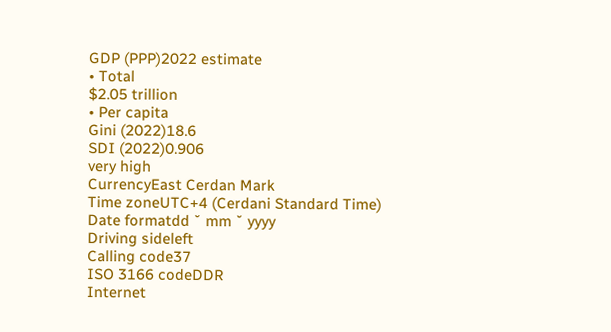GDP (PPP)2022 estimate
• Total
$2.05 trillion
• Per capita
Gini (2022)18.6
SDI (2022)0.906
very high
CurrencyEast Cerdan Mark
Time zoneUTC+4 (Cerdani Standard Time)
Date formatdd ˘ mm ˘ yyyy
Driving sideleft
Calling code37
ISO 3166 codeDDR
Internet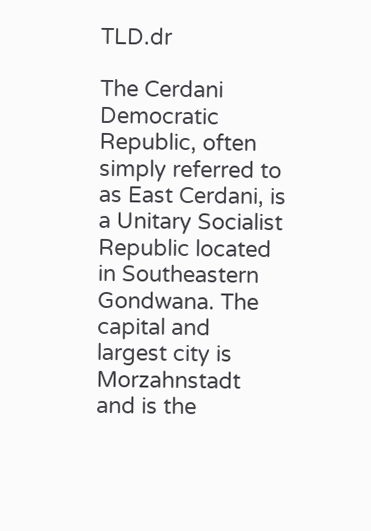TLD.dr

The Cerdani Democratic Republic, often simply referred to as East Cerdani, is a Unitary Socialist Republic located in Southeastern Gondwana. The capital and largest city is Morzahnstadt and is the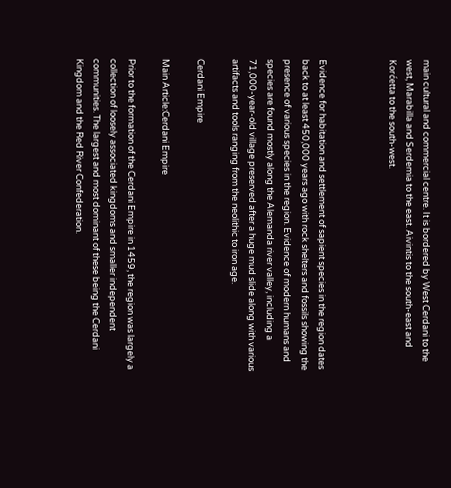main cultural and commercial centre. It is bordered by West Cerdani to the west, Marabilla and Serdemia to the east. Aivintis to the south-east and Korćetta to the south-west.



Evidence for habitation and settlement of sapient species in the region dates back to at least 450,000 years ago with rock shelters and fossils showing the presence of various species in the region. Evidence of modern humans and species are found mostly along the Alemanda river valley, including a 71,000-year-old village preserved after a huge mud slide along with various artifacts and tools ranging from the neolithic to iron age.

Cerdani Empire

Main Article:Cerdani Empire

Prior to the formation of the Cerdani Empire in 1459, the region was largely a collection of loosely associated kingdoms and smaller independent communities. The largest and most dominant of these being the Cerdani Kingdom and the Red River Confederation.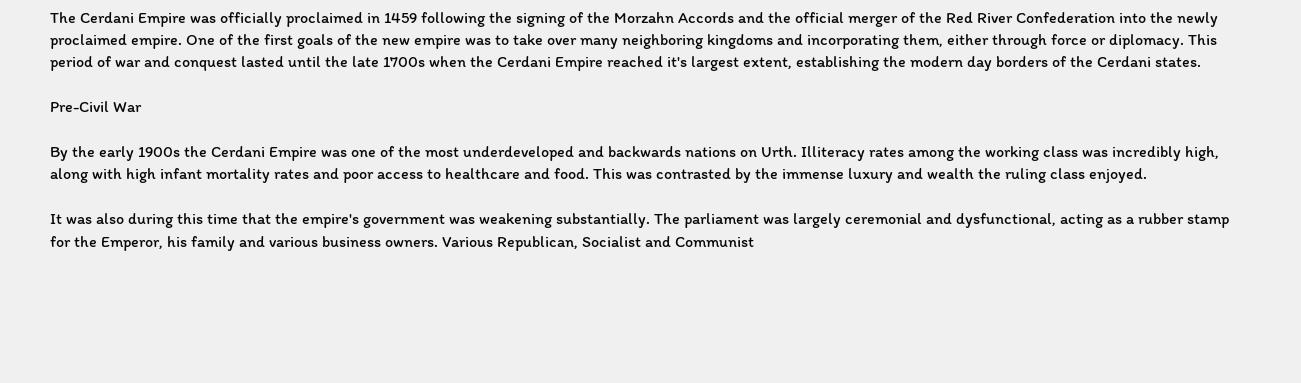The Cerdani Empire was officially proclaimed in 1459 following the signing of the Morzahn Accords and the official merger of the Red River Confederation into the newly proclaimed empire. One of the first goals of the new empire was to take over many neighboring kingdoms and incorporating them, either through force or diplomacy. This period of war and conquest lasted until the late 1700s when the Cerdani Empire reached it's largest extent, establishing the modern day borders of the Cerdani states.

Pre-Civil War

By the early 1900s the Cerdani Empire was one of the most underdeveloped and backwards nations on Urth. Illiteracy rates among the working class was incredibly high, along with high infant mortality rates and poor access to healthcare and food. This was contrasted by the immense luxury and wealth the ruling class enjoyed.

It was also during this time that the empire's government was weakening substantially. The parliament was largely ceremonial and dysfunctional, acting as a rubber stamp for the Emperor, his family and various business owners. Various Republican, Socialist and Communist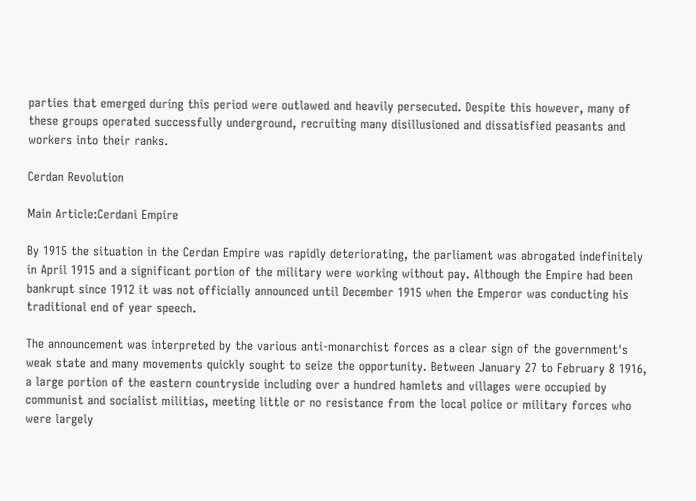parties that emerged during this period were outlawed and heavily persecuted. Despite this however, many of these groups operated successfully underground, recruiting many disillusioned and dissatisfied peasants and workers into their ranks.

Cerdan Revolution

Main Article:Cerdani Empire

By 1915 the situation in the Cerdan Empire was rapidly deteriorating, the parliament was abrogated indefinitely in April 1915 and a significant portion of the military were working without pay. Although the Empire had been bankrupt since 1912 it was not officially announced until December 1915 when the Emperor was conducting his traditional end of year speech.

The announcement was interpreted by the various anti-monarchist forces as a clear sign of the government's weak state and many movements quickly sought to seize the opportunity. Between January 27 to February 8 1916, a large portion of the eastern countryside including over a hundred hamlets and villages were occupied by communist and socialist militias, meeting little or no resistance from the local police or military forces who were largely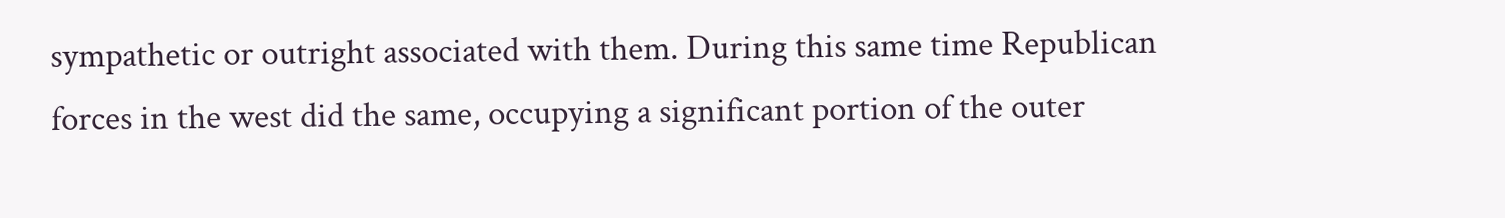sympathetic or outright associated with them. During this same time Republican forces in the west did the same, occupying a significant portion of the outer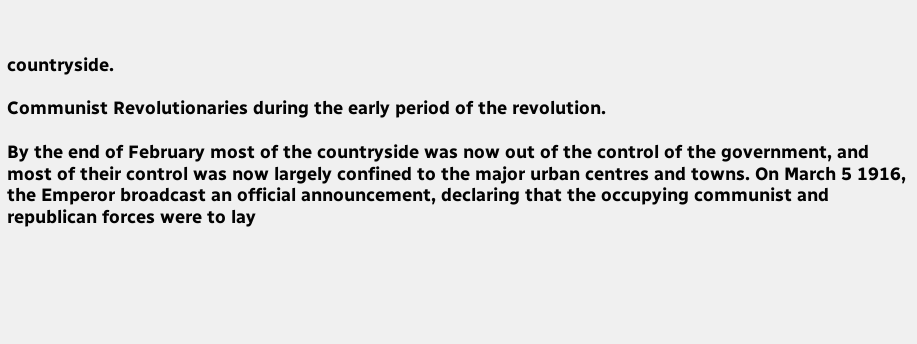countryside.

Communist Revolutionaries during the early period of the revolution.

By the end of February most of the countryside was now out of the control of the government, and most of their control was now largely confined to the major urban centres and towns. On March 5 1916, the Emperor broadcast an official announcement, declaring that the occupying communist and republican forces were to lay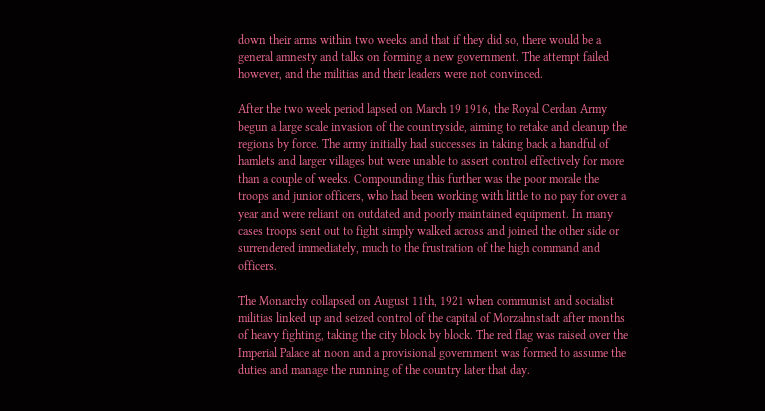down their arms within two weeks and that if they did so, there would be a general amnesty and talks on forming a new government. The attempt failed however, and the militias and their leaders were not convinced.

After the two week period lapsed on March 19 1916, the Royal Cerdan Army begun a large scale invasion of the countryside, aiming to retake and cleanup the regions by force. The army initially had successes in taking back a handful of hamlets and larger villages but were unable to assert control effectively for more than a couple of weeks. Compounding this further was the poor morale the troops and junior officers, who had been working with little to no pay for over a year and were reliant on outdated and poorly maintained equipment. In many cases troops sent out to fight simply walked across and joined the other side or surrendered immediately, much to the frustration of the high command and officers.

The Monarchy collapsed on August 11th, 1921 when communist and socialist militias linked up and seized control of the capital of Morzahnstadt after months of heavy fighting, taking the city block by block. The red flag was raised over the Imperial Palace at noon and a provisional government was formed to assume the duties and manage the running of the country later that day.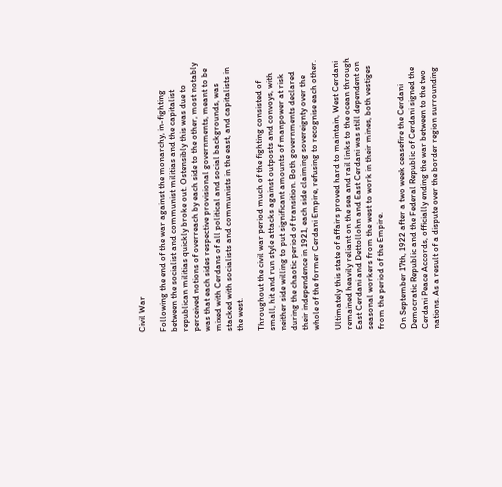Civil War

Following the end of the war against the monarchy, in-fighting between the socialist and communist militias and the capitalist republican militias quickly broke out. Ostensibly this was due to perceived notions of overreach by each side to the other, most notably was that each sides respective provisional governments, meant to be mixed with Cerdans of all political and social backgrounds, was stacked with socialists and communists in the east, and capitalists in the west.

Throughout the civil war period much of the fighting consisted of small, hit and run style attacks against outposts and convoys, with neither side willing to put significant amounts of manpower at risk during the chaotic period of transition. Both governments declared their independence in 1921, each side claiming sovereignty over the whole of the former Cerdani Empire, refusing to recognise each other.

Ultimately this state of affairs proved hard to maintain, West Cerdani remained heavily reliant on the sea and rail links to the ocean through East Cerdani and Dettollohn and East Cerdani was still dependent on seasonal workers from the west to work in their mines, both vestiges from the period of the Empire.

On September 17th, 1922 after a two week ceasefire the Cerdani Democratic Republic and the Federal Republic of Cerdani signed the Cerdani Peace Accords, officially ending the war between to the two nations. As a result of a dispute over the border region surrounding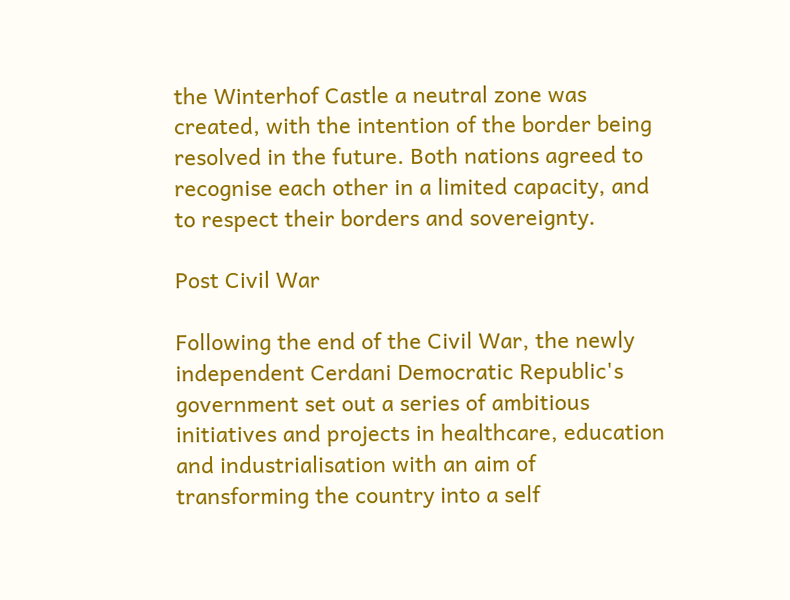the Winterhof Castle a neutral zone was created, with the intention of the border being resolved in the future. Both nations agreed to recognise each other in a limited capacity, and to respect their borders and sovereignty.

Post Civil War

Following the end of the Civil War, the newly independent Cerdani Democratic Republic's government set out a series of ambitious initiatives and projects in healthcare, education and industrialisation with an aim of transforming the country into a self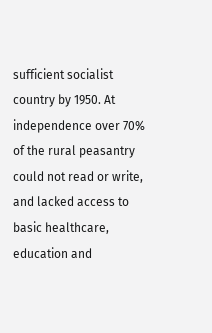sufficient socialist country by 1950. At independence over 70% of the rural peasantry could not read or write, and lacked access to basic healthcare, education and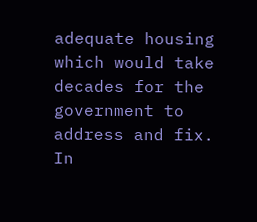adequate housing which would take decades for the government to address and fix. In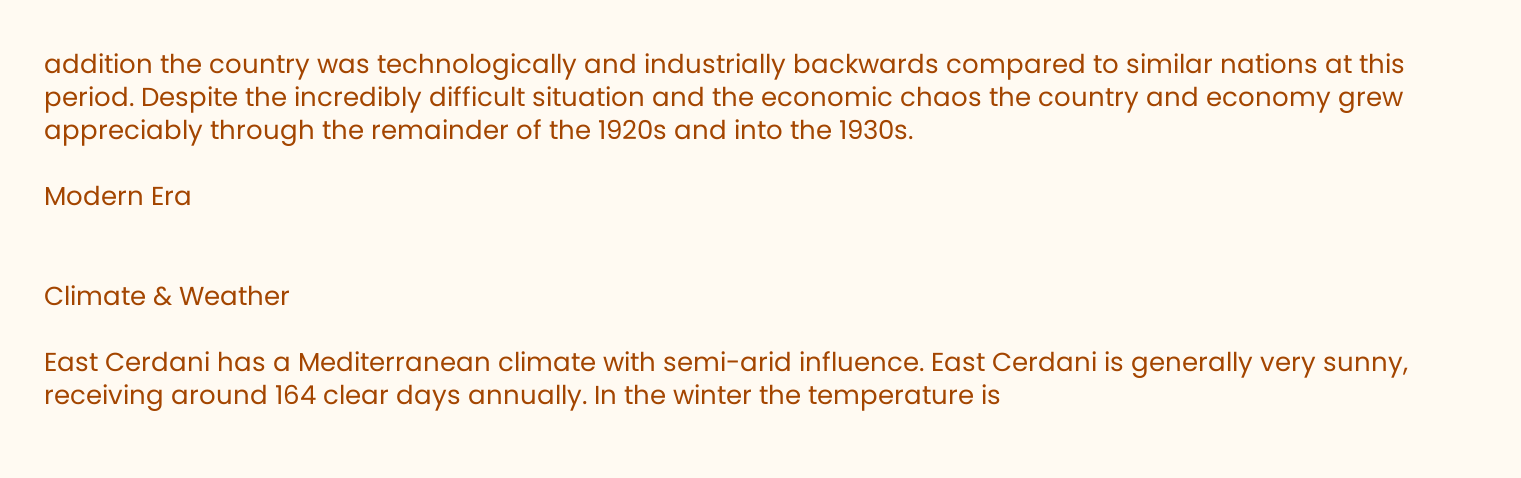addition the country was technologically and industrially backwards compared to similar nations at this period. Despite the incredibly difficult situation and the economic chaos the country and economy grew appreciably through the remainder of the 1920s and into the 1930s.

Modern Era


Climate & Weather

East Cerdani has a Mediterranean climate with semi-arid influence. East Cerdani is generally very sunny, receiving around 164 clear days annually. In the winter the temperature is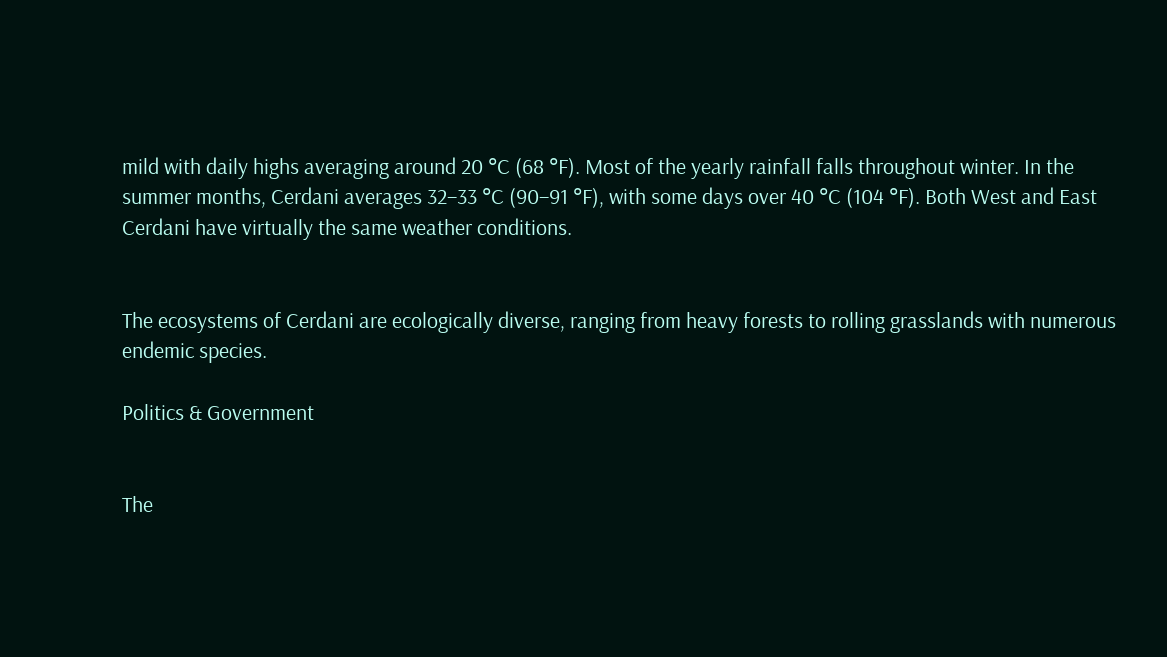mild with daily highs averaging around 20 °C (68 °F). Most of the yearly rainfall falls throughout winter. In the summer months, Cerdani averages 32–33 °C (90–91 °F), with some days over 40 °C (104 °F). Both West and East Cerdani have virtually the same weather conditions.


The ecosystems of Cerdani are ecologically diverse, ranging from heavy forests to rolling grasslands with numerous endemic species.

Politics & Government


The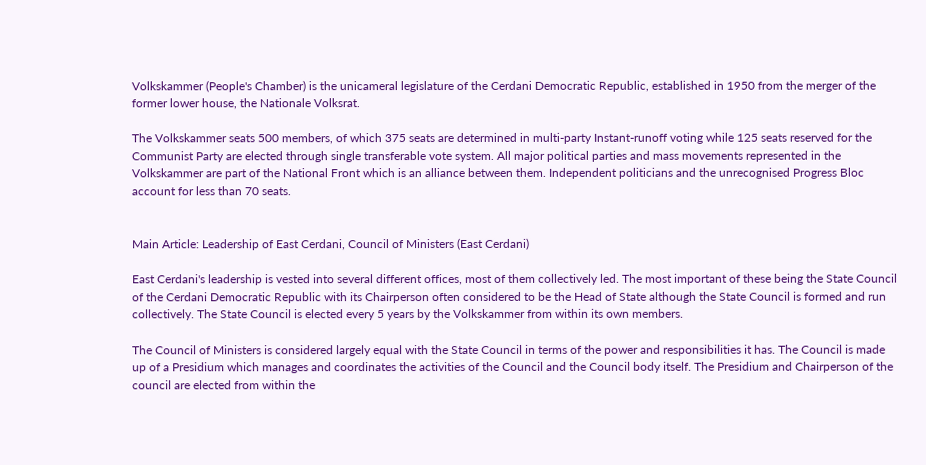Volkskammer (People's Chamber) is the unicameral legislature of the Cerdani Democratic Republic, established in 1950 from the merger of the former lower house, the Nationale Volksrat.

The Volkskammer seats 500 members, of which 375 seats are determined in multi-party Instant-runoff voting while 125 seats reserved for the Communist Party are elected through single transferable vote system. All major political parties and mass movements represented in the Volkskammer are part of the National Front which is an alliance between them. Independent politicians and the unrecognised Progress Bloc account for less than 70 seats.


Main Article: Leadership of East Cerdani, Council of Ministers (East Cerdani)

East Cerdani's leadership is vested into several different offices, most of them collectively led. The most important of these being the State Council of the Cerdani Democratic Republic with its Chairperson often considered to be the Head of State although the State Council is formed and run collectively. The State Council is elected every 5 years by the Volkskammer from within its own members.

The Council of Ministers is considered largely equal with the State Council in terms of the power and responsibilities it has. The Council is made up of a Presidium which manages and coordinates the activities of the Council and the Council body itself. The Presidium and Chairperson of the council are elected from within the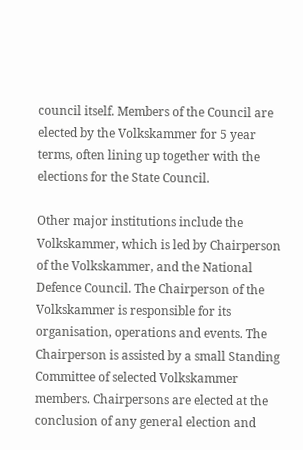council itself. Members of the Council are elected by the Volkskammer for 5 year terms, often lining up together with the elections for the State Council.

Other major institutions include the Volkskammer, which is led by Chairperson of the Volkskammer, and the National Defence Council. The Chairperson of the Volkskammer is responsible for its organisation, operations and events. The Chairperson is assisted by a small Standing Committee of selected Volkskammer members. Chairpersons are elected at the conclusion of any general election and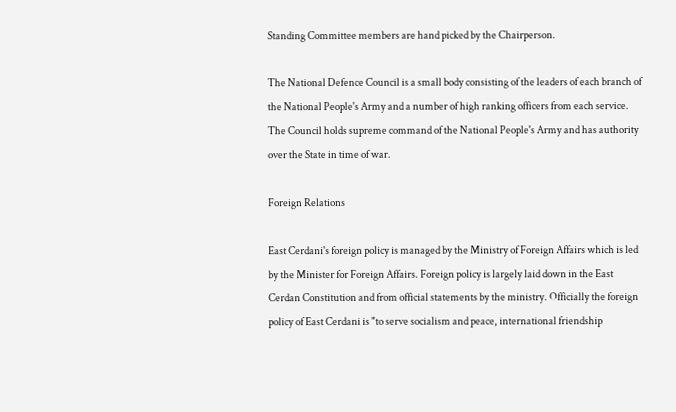Standing Committee members are hand picked by the Chairperson.

The National Defence Council is a small body consisting of the leaders of each branch of the National People's Army and a number of high ranking officers from each service. The Council holds supreme command of the National People's Army and has authority over the State in time of war.

Foreign Relations

East Cerdani's foreign policy is managed by the Ministry of Foreign Affairs which is led by the Minister for Foreign Affairs. Foreign policy is largely laid down in the East Cerdan Constitution and from official statements by the ministry. Officially the foreign policy of East Cerdani is "to serve socialism and peace, international friendship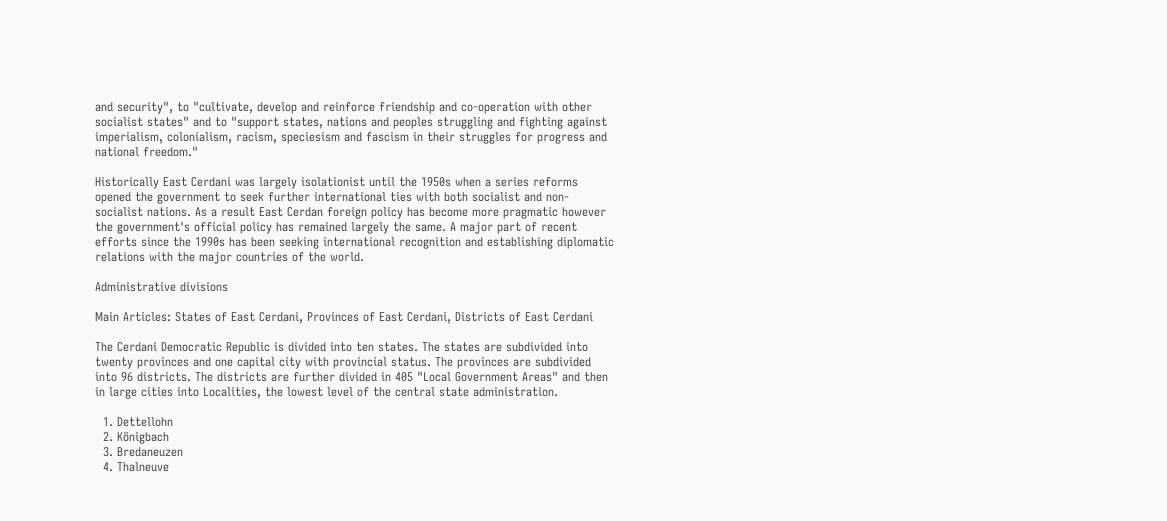and security", to "cultivate, develop and reinforce friendship and co-operation with other socialist states" and to "support states, nations and peoples struggling and fighting against imperialism, colonialism, racism, speciesism and fascism in their struggles for progress and national freedom."

Historically East Cerdani was largely isolationist until the 1950s when a series reforms opened the government to seek further international ties with both socialist and non-socialist nations. As a result East Cerdan foreign policy has become more pragmatic however the government's official policy has remained largely the same. A major part of recent efforts since the 1990s has been seeking international recognition and establishing diplomatic relations with the major countries of the world.

Administrative divisions

Main Articles: States of East Cerdani, Provinces of East Cerdani, Districts of East Cerdani

The Cerdani Democratic Republic is divided into ten states. The states are subdivided into twenty provinces and one capital city with provincial status. The provinces are subdivided into 96 districts. The districts are further divided in 405 "Local Government Areas" and then in large cities into Localities, the lowest level of the central state administration.

  1. Dettellohn
  2. Königbach
  3. Bredaneuzen
  4. Thalneuve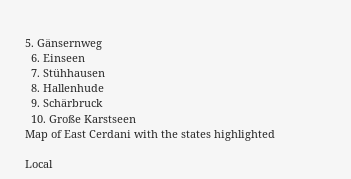5. Gänsernweg
  6. Einseen
  7. Stühhausen
  8. Hallenhude
  9. Schärbruck
  10. Große Karstseen
Map of East Cerdani with the states highlighted

Local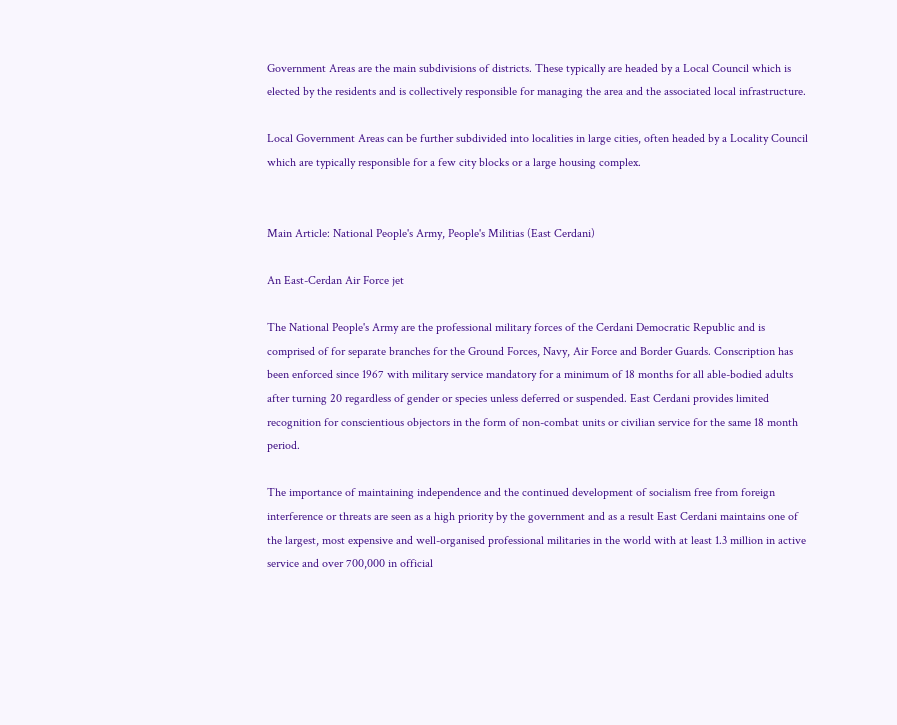Government Areas are the main subdivisions of districts. These typically are headed by a Local Council which is elected by the residents and is collectively responsible for managing the area and the associated local infrastructure.

Local Government Areas can be further subdivided into localities in large cities, often headed by a Locality Council which are typically responsible for a few city blocks or a large housing complex.


Main Article: National People's Army, People's Militias (East Cerdani)

An East-Cerdan Air Force jet

The National People's Army are the professional military forces of the Cerdani Democratic Republic and is comprised of for separate branches for the Ground Forces, Navy, Air Force and Border Guards. Conscription has been enforced since 1967 with military service mandatory for a minimum of 18 months for all able-bodied adults after turning 20 regardless of gender or species unless deferred or suspended. East Cerdani provides limited recognition for conscientious objectors in the form of non-combat units or civilian service for the same 18 month period.

The importance of maintaining independence and the continued development of socialism free from foreign interference or threats are seen as a high priority by the government and as a result East Cerdani maintains one of the largest, most expensive and well-organised professional militaries in the world with at least 1.3 million in active service and over 700,000 in official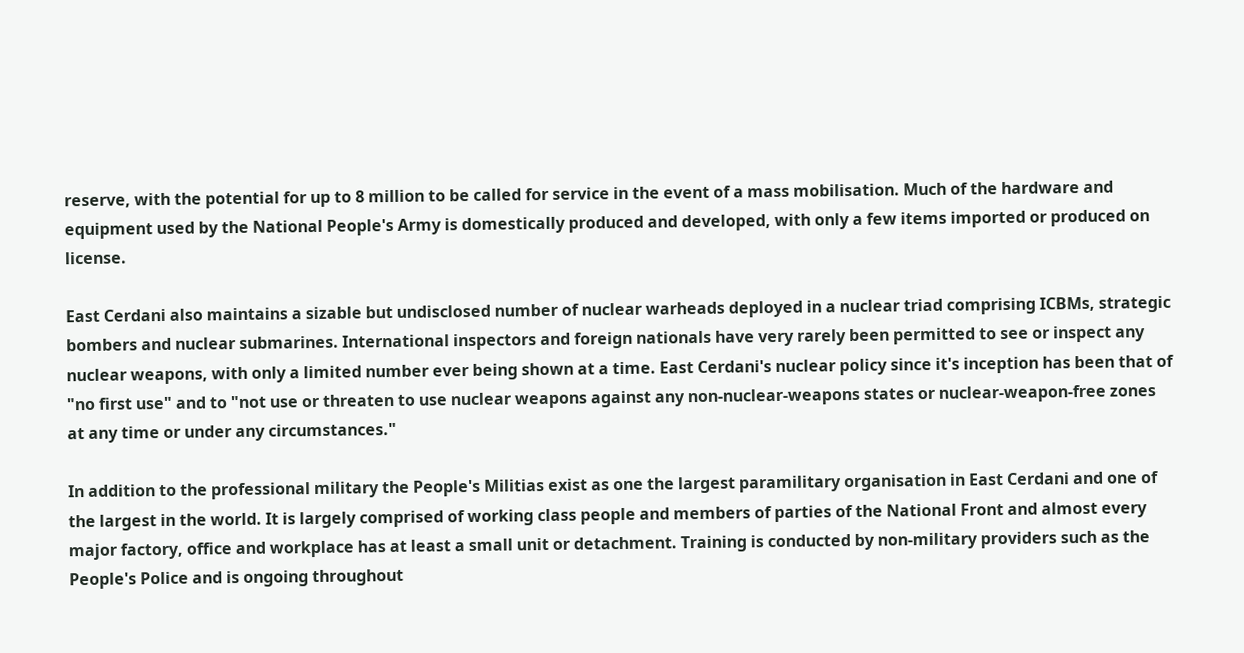reserve, with the potential for up to 8 million to be called for service in the event of a mass mobilisation. Much of the hardware and equipment used by the National People's Army is domestically produced and developed, with only a few items imported or produced on license.

East Cerdani also maintains a sizable but undisclosed number of nuclear warheads deployed in a nuclear triad comprising ICBMs, strategic bombers and nuclear submarines. International inspectors and foreign nationals have very rarely been permitted to see or inspect any nuclear weapons, with only a limited number ever being shown at a time. East Cerdani's nuclear policy since it's inception has been that of "no first use" and to "not use or threaten to use nuclear weapons against any non-nuclear-weapons states or nuclear-weapon-free zones at any time or under any circumstances."

In addition to the professional military the People's Militias exist as one the largest paramilitary organisation in East Cerdani and one of the largest in the world. It is largely comprised of working class people and members of parties of the National Front and almost every major factory, office and workplace has at least a small unit or detachment. Training is conducted by non-military providers such as the People's Police and is ongoing throughout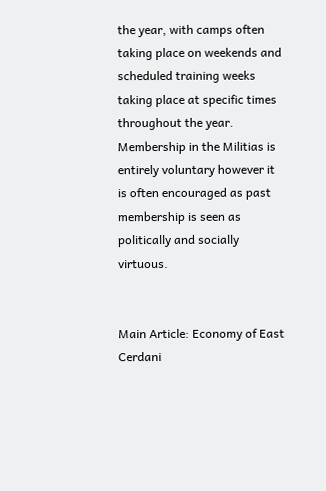the year, with camps often taking place on weekends and scheduled training weeks taking place at specific times throughout the year. Membership in the Militias is entirely voluntary however it is often encouraged as past membership is seen as politically and socially virtuous.


Main Article: Economy of East Cerdani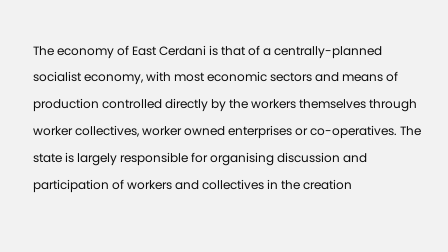The economy of East Cerdani is that of a centrally-planned socialist economy, with most economic sectors and means of production controlled directly by the workers themselves through worker collectives, worker owned enterprises or co-operatives. The state is largely responsible for organising discussion and participation of workers and collectives in the creation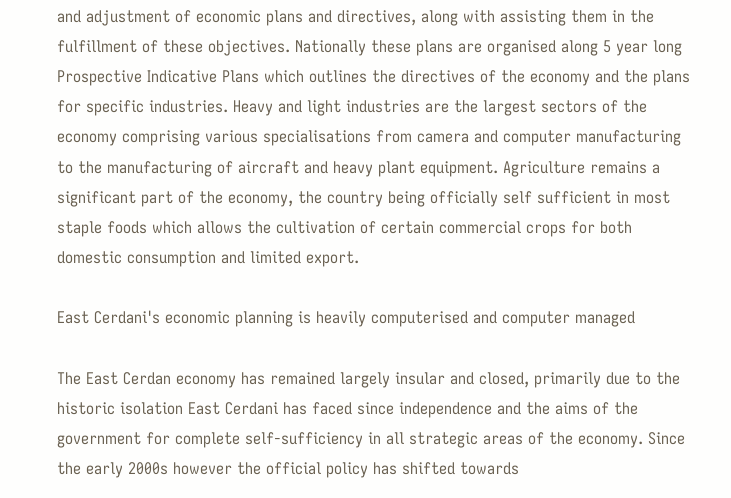and adjustment of economic plans and directives, along with assisting them in the fulfillment of these objectives. Nationally these plans are organised along 5 year long Prospective Indicative Plans which outlines the directives of the economy and the plans for specific industries. Heavy and light industries are the largest sectors of the economy comprising various specialisations from camera and computer manufacturing to the manufacturing of aircraft and heavy plant equipment. Agriculture remains a significant part of the economy, the country being officially self sufficient in most staple foods which allows the cultivation of certain commercial crops for both domestic consumption and limited export.

East Cerdani's economic planning is heavily computerised and computer managed

The East Cerdan economy has remained largely insular and closed, primarily due to the historic isolation East Cerdani has faced since independence and the aims of the government for complete self-sufficiency in all strategic areas of the economy. Since the early 2000s however the official policy has shifted towards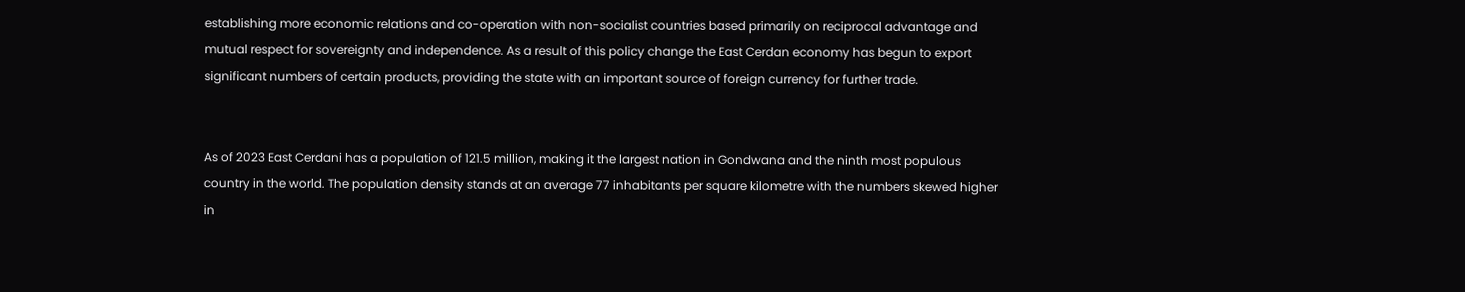establishing more economic relations and co-operation with non-socialist countries based primarily on reciprocal advantage and mutual respect for sovereignty and independence. As a result of this policy change the East Cerdan economy has begun to export significant numbers of certain products, providing the state with an important source of foreign currency for further trade.


As of 2023 East Cerdani has a population of 121.5 million, making it the largest nation in Gondwana and the ninth most populous country in the world. The population density stands at an average 77 inhabitants per square kilometre with the numbers skewed higher in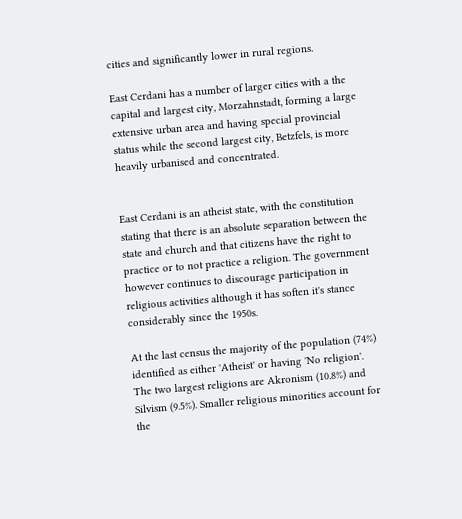cities and significantly lower in rural regions.

East Cerdani has a number of larger cities with a the capital and largest city, Morzahnstadt, forming a large extensive urban area and having special provincial status while the second largest city, Betzfels, is more heavily urbanised and concentrated.


East Cerdani is an atheist state, with the constitution stating that there is an absolute separation between the state and church and that citizens have the right to practice or to not practice a religion. The government however continues to discourage participation in religious activities although it has soften it's stance considerably since the 1950s.

At the last census the majority of the population (74%) identified as either 'Atheist' or having 'No religion'. The two largest religions are Akronism (10.8%) and Silvism (9.5%). Smaller religious minorities account for the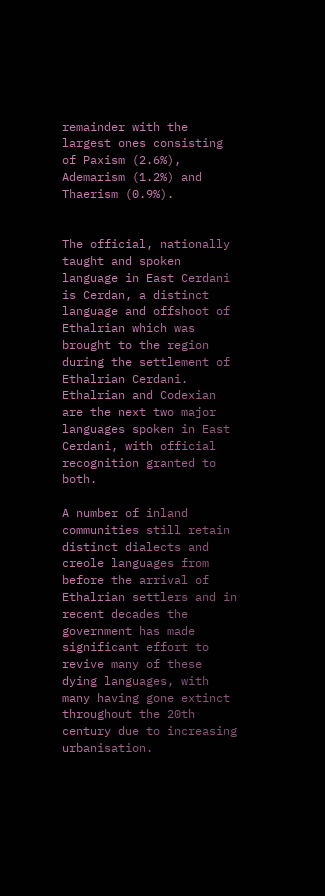remainder with the largest ones consisting of Paxism (2.6%), Ademarism (1.2%) and Thaerism (0.9%).


The official, nationally taught and spoken language in East Cerdani is Cerdan, a distinct language and offshoot of Ethalrian which was brought to the region during the settlement of Ethalrian Cerdani. Ethalrian and Codexian are the next two major languages spoken in East Cerdani, with official recognition granted to both.

A number of inland communities still retain distinct dialects and creole languages from before the arrival of Ethalrian settlers and in recent decades the government has made significant effort to revive many of these dying languages, with many having gone extinct throughout the 20th century due to increasing urbanisation.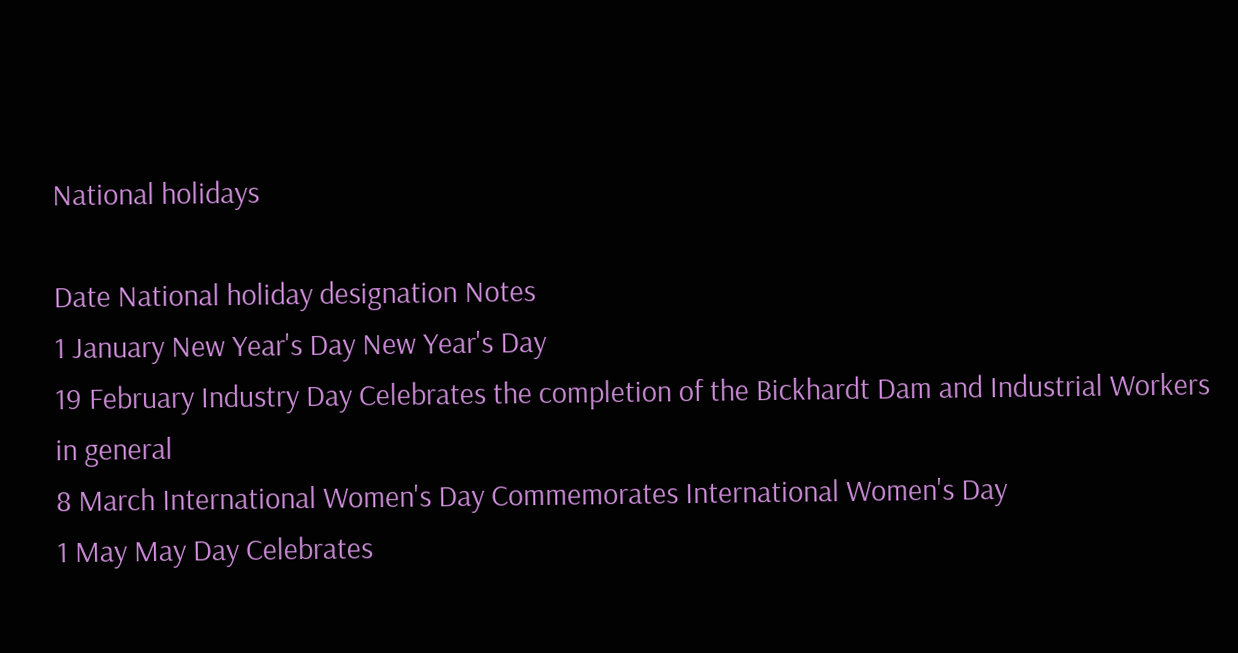National holidays

Date National holiday designation Notes
1 January New Year's Day New Year's Day
19 February Industry Day Celebrates the completion of the Bickhardt Dam and Industrial Workers in general
8 March International Women's Day Commemorates International Women's Day
1 May May Day Celebrates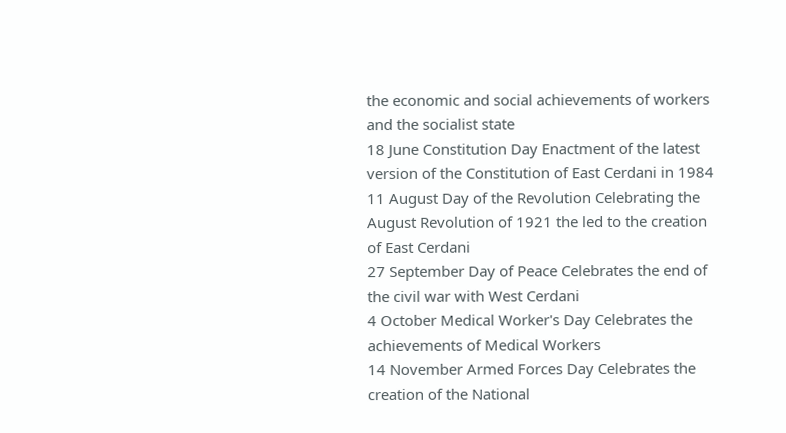the economic and social achievements of workers and the socialist state
18 June Constitution Day Enactment of the latest version of the Constitution of East Cerdani in 1984
11 August Day of the Revolution Celebrating the August Revolution of 1921 the led to the creation of East Cerdani
27 September Day of Peace Celebrates the end of the civil war with West Cerdani
4 October Medical Worker's Day Celebrates the achievements of Medical Workers
14 November Armed Forces Day Celebrates the creation of the National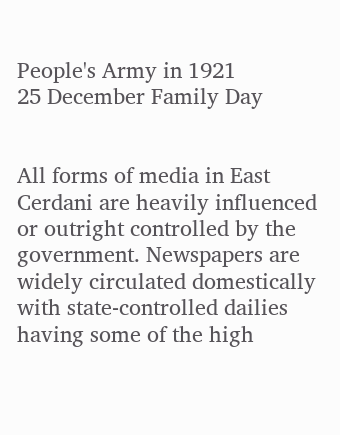People's Army in 1921
25 December Family Day


All forms of media in East Cerdani are heavily influenced or outright controlled by the government. Newspapers are widely circulated domestically with state-controlled dailies having some of the high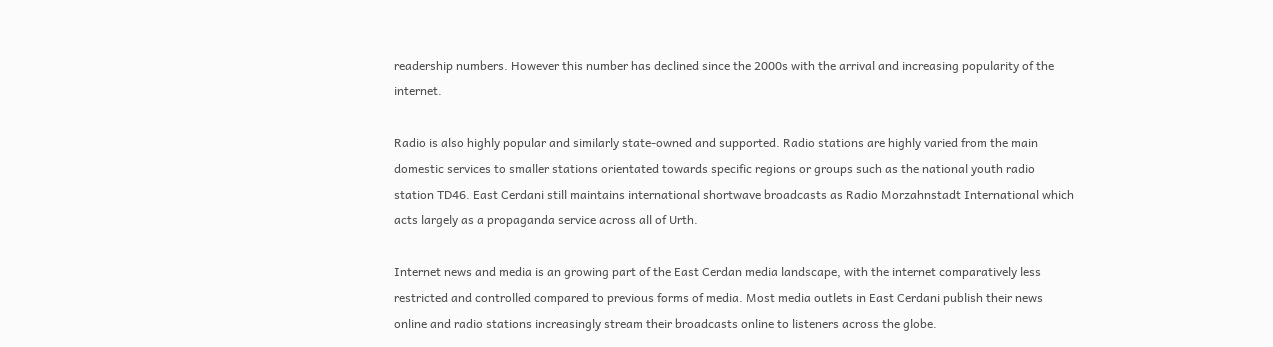readership numbers. However this number has declined since the 2000s with the arrival and increasing popularity of the internet.

Radio is also highly popular and similarly state-owned and supported. Radio stations are highly varied from the main domestic services to smaller stations orientated towards specific regions or groups such as the national youth radio station TD46. East Cerdani still maintains international shortwave broadcasts as Radio Morzahnstadt International which acts largely as a propaganda service across all of Urth.

Internet news and media is an growing part of the East Cerdan media landscape, with the internet comparatively less restricted and controlled compared to previous forms of media. Most media outlets in East Cerdani publish their news online and radio stations increasingly stream their broadcasts online to listeners across the globe.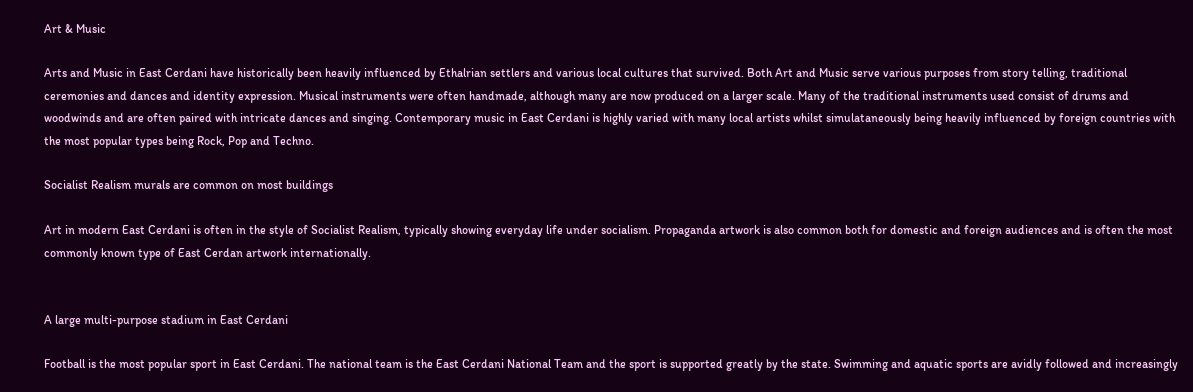Art & Music

Arts and Music in East Cerdani have historically been heavily influenced by Ethalrian settlers and various local cultures that survived. Both Art and Music serve various purposes from story telling, traditional ceremonies and dances and identity expression. Musical instruments were often handmade, although many are now produced on a larger scale. Many of the traditional instruments used consist of drums and woodwinds and are often paired with intricate dances and singing. Contemporary music in East Cerdani is highly varied with many local artists whilst simulataneously being heavily influenced by foreign countries with the most popular types being Rock, Pop and Techno.

Socialist Realism murals are common on most buildings

Art in modern East Cerdani is often in the style of Socialist Realism, typically showing everyday life under socialism. Propaganda artwork is also common both for domestic and foreign audiences and is often the most commonly known type of East Cerdan artwork internationally.


A large multi-purpose stadium in East Cerdani

Football is the most popular sport in East Cerdani. The national team is the East Cerdani National Team and the sport is supported greatly by the state. Swimming and aquatic sports are avidly followed and increasingly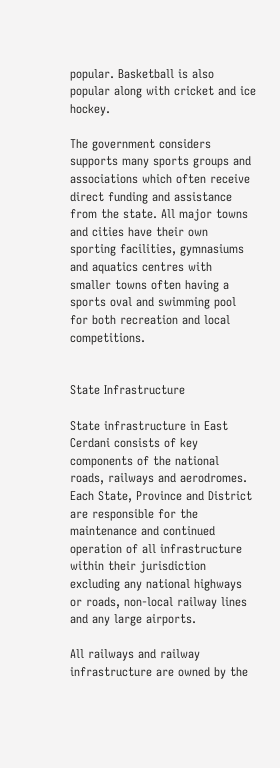popular. Basketball is also popular along with cricket and ice hockey.

The government considers supports many sports groups and associations which often receive direct funding and assistance from the state. All major towns and cities have their own sporting facilities, gymnasiums and aquatics centres with smaller towns often having a sports oval and swimming pool for both recreation and local competitions.


State Infrastructure

State infrastructure in East Cerdani consists of key components of the national roads, railways and aerodromes. Each State, Province and District are responsible for the maintenance and continued operation of all infrastructure within their jurisdiction excluding any national highways or roads, non-local railway lines and any large airports.

All railways and railway infrastructure are owned by the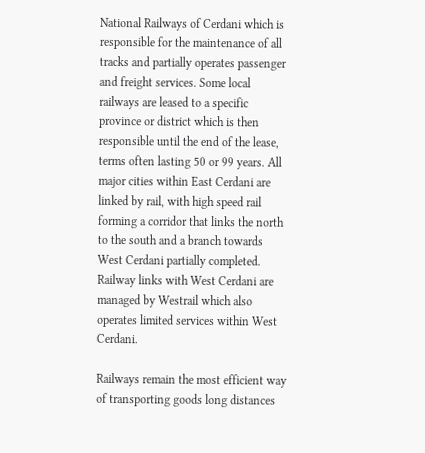National Railways of Cerdani which is responsible for the maintenance of all tracks and partially operates passenger and freight services. Some local railways are leased to a specific province or district which is then responsible until the end of the lease, terms often lasting 50 or 99 years. All major cities within East Cerdani are linked by rail, with high speed rail forming a corridor that links the north to the south and a branch towards West Cerdani partially completed. Railway links with West Cerdani are managed by Westrail which also operates limited services within West Cerdani.

Railways remain the most efficient way of transporting goods long distances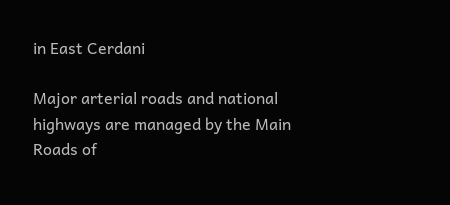in East Cerdani

Major arterial roads and national highways are managed by the Main Roads of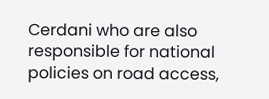Cerdani who are also responsible for national policies on road access,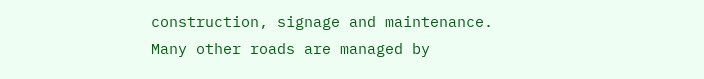construction, signage and maintenance. Many other roads are managed by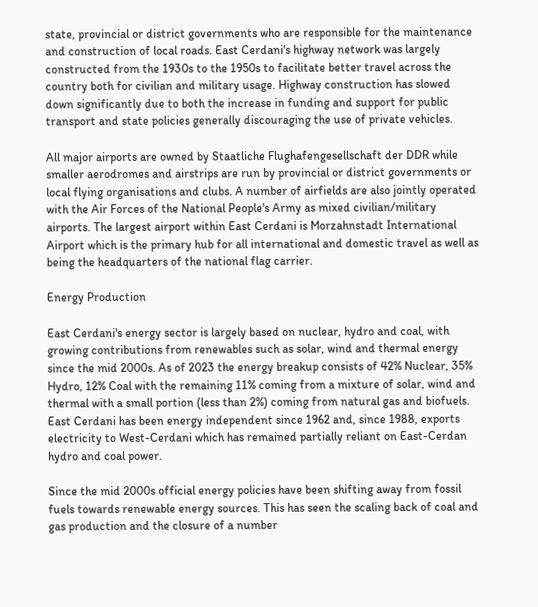state, provincial or district governments who are responsible for the maintenance and construction of local roads. East Cerdani's highway network was largely constructed from the 1930s to the 1950s to facilitate better travel across the country both for civilian and military usage. Highway construction has slowed down significantly due to both the increase in funding and support for public transport and state policies generally discouraging the use of private vehicles.

All major airports are owned by Staatliche Flughafengesellschaft der DDR while smaller aerodromes and airstrips are run by provincial or district governments or local flying organisations and clubs. A number of airfields are also jointly operated with the Air Forces of the National People's Army as mixed civilian/military airports. The largest airport within East Cerdani is Morzahnstadt International Airport which is the primary hub for all international and domestic travel as well as being the headquarters of the national flag carrier.

Energy Production

East Cerdani's energy sector is largely based on nuclear, hydro and coal, with growing contributions from renewables such as solar, wind and thermal energy since the mid 2000s. As of 2023 the energy breakup consists of 42% Nuclear, 35% Hydro, 12% Coal with the remaining 11% coming from a mixture of solar, wind and thermal with a small portion (less than 2%) coming from natural gas and biofuels. East Cerdani has been energy independent since 1962 and, since 1988, exports electricity to West-Cerdani which has remained partially reliant on East-Cerdan hydro and coal power.

Since the mid 2000s official energy policies have been shifting away from fossil fuels towards renewable energy sources. This has seen the scaling back of coal and gas production and the closure of a number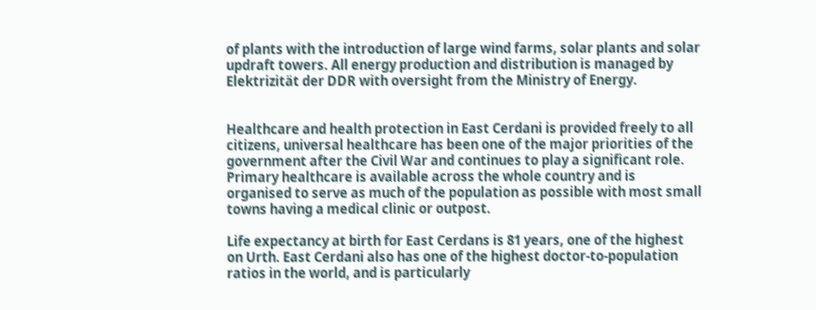of plants with the introduction of large wind farms, solar plants and solar updraft towers. All energy production and distribution is managed by Elektrizität der DDR with oversight from the Ministry of Energy.


Healthcare and health protection in East Cerdani is provided freely to all citizens, universal healthcare has been one of the major priorities of the government after the Civil War and continues to play a significant role. Primary healthcare is available across the whole country and is organised to serve as much of the population as possible with most small towns having a medical clinic or outpost.

Life expectancy at birth for East Cerdans is 81 years, one of the highest on Urth. East Cerdani also has one of the highest doctor-to-population ratios in the world, and is particularly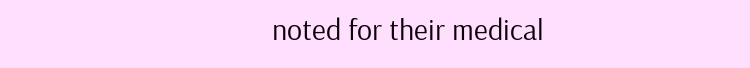noted for their medical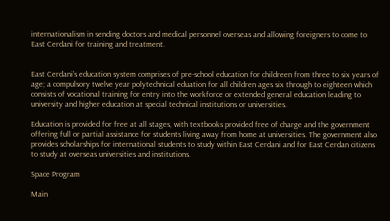internationalism in sending doctors and medical personnel overseas and allowing foreigners to come to East Cerdani for training and treatment.


East Cerdani's education system comprises of pre-school education for childreen from three to six years of age; a compulsory twelve year polytechnical eduation for all children ages six through to eighteen which consists of vocational training for entry into the workforce or extended general education leading to university and higher education at special technical institutions or universities.

Education is provided for free at all stages, with textbooks provided free of charge and the government offering full or partial assistance for students living away from home at universities. The government also provides scholarships for international students to study within East Cerdani and for East Cerdan citizens to study at overseas universities and institutions.

Space Program

Main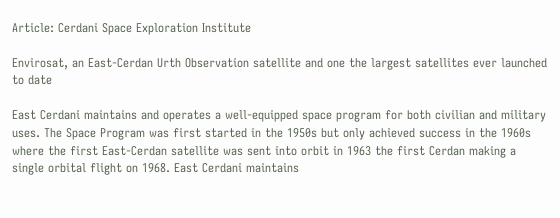Article: Cerdani Space Exploration Institute

Envirosat, an East-Cerdan Urth Observation satellite and one the largest satellites ever launched to date

East Cerdani maintains and operates a well-equipped space program for both civilian and military uses. The Space Program was first started in the 1950s but only achieved success in the 1960s where the first East-Cerdan satellite was sent into orbit in 1963 the first Cerdan making a single orbital flight on 1968. East Cerdani maintains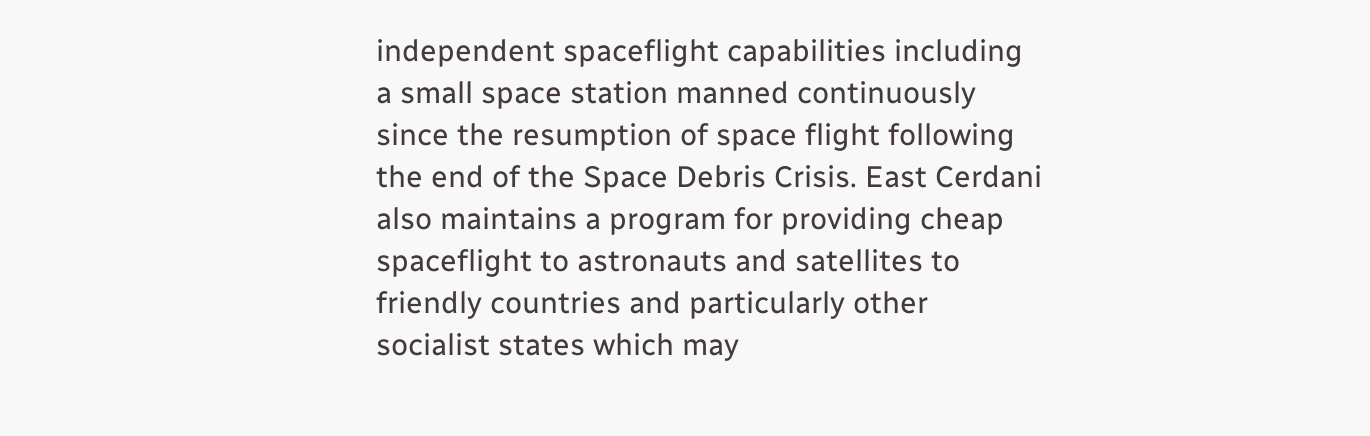independent spaceflight capabilities including a small space station manned continuously since the resumption of space flight following the end of the Space Debris Crisis. East Cerdani also maintains a program for providing cheap spaceflight to astronauts and satellites to friendly countries and particularly other socialist states which may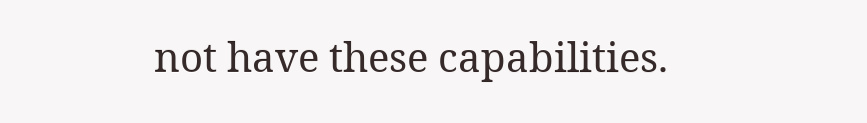not have these capabilities.